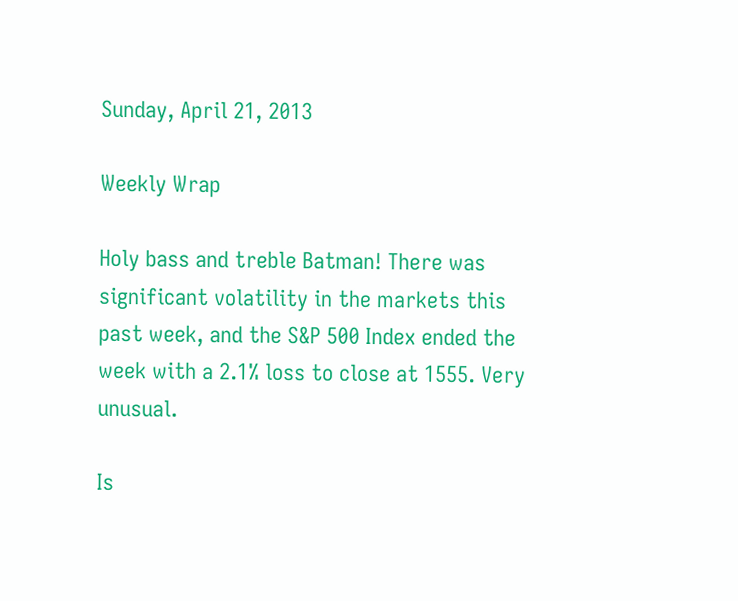Sunday, April 21, 2013

Weekly Wrap

Holy bass and treble Batman! There was significant volatility in the markets this past week, and the S&P 500 Index ended the week with a 2.1% loss to close at 1555. Very unusual.

Is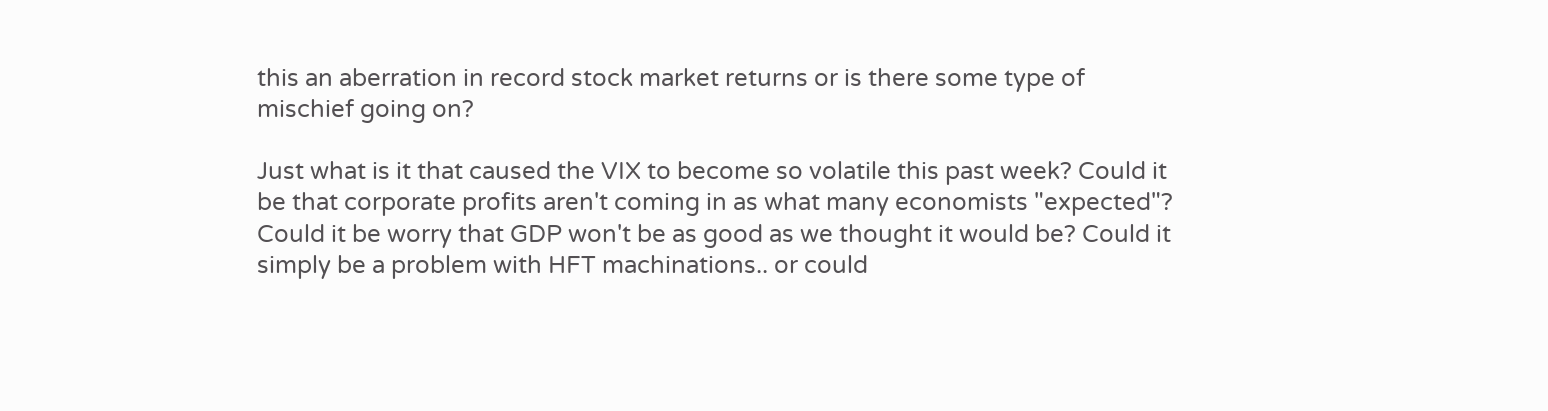this an aberration in record stock market returns or is there some type of mischief going on?

Just what is it that caused the VIX to become so volatile this past week? Could it be that corporate profits aren't coming in as what many economists "expected"? Could it be worry that GDP won't be as good as we thought it would be? Could it simply be a problem with HFT machinations.. or could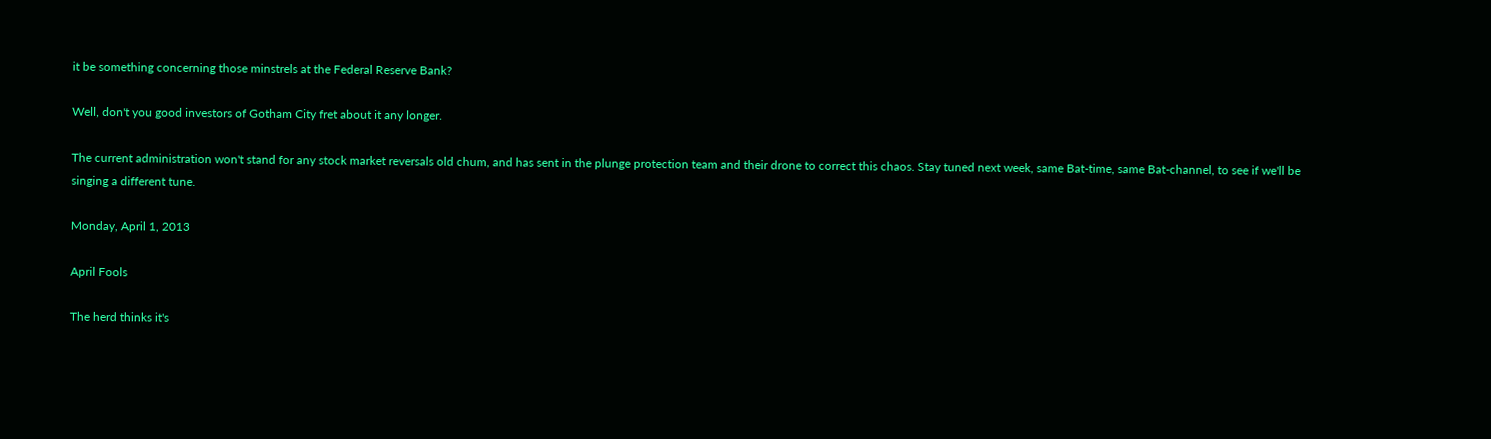it be something concerning those minstrels at the Federal Reserve Bank?

Well, don't you good investors of Gotham City fret about it any longer.

The current administration won't stand for any stock market reversals old chum, and has sent in the plunge protection team and their drone to correct this chaos. Stay tuned next week, same Bat-time, same Bat-channel, to see if we'll be singing a different tune.

Monday, April 1, 2013

April Fools

The herd thinks it's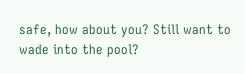safe, how about you? Still want to wade into the pool?